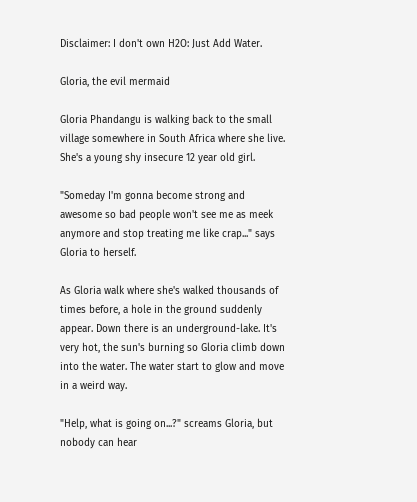Disclaimer: I don't own H2O: Just Add Water.

Gloria, the evil mermaid

Gloria Phandangu is walking back to the small village somewhere in South Africa where she live. She's a young shy insecure 12 year old girl.

"Someday I'm gonna become strong and awesome so bad people won't see me as meek anymore and stop treating me like crap..." says Gloria to herself.

As Gloria walk where she's walked thousands of times before, a hole in the ground suddenly appear. Down there is an underground-lake. It's very hot, the sun's burning so Gloria climb down into the water. The water start to glow and move in a weird way.

"Help, what is going on...?" screams Gloria, but nobody can hear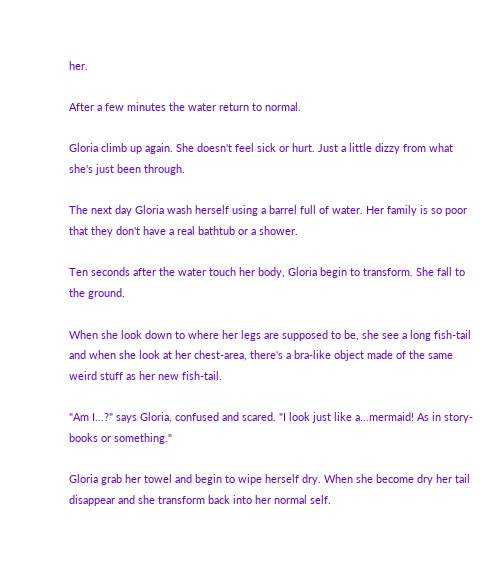her.

After a few minutes the water return to normal.

Gloria climb up again. She doesn't feel sick or hurt. Just a little dizzy from what she's just been through.

The next day Gloria wash herself using a barrel full of water. Her family is so poor that they don't have a real bathtub or a shower.

Ten seconds after the water touch her body, Gloria begin to transform. She fall to the ground.

When she look down to where her legs are supposed to be, she see a long fish-tail and when she look at her chest-area, there's a bra-like object made of the same weird stuff as her new fish-tail.

"Am I...?" says Gloria, confused and scared. "I look just like a...mermaid! As in story-books or something."

Gloria grab her towel and begin to wipe herself dry. When she become dry her tail disappear and she transform back into her normal self.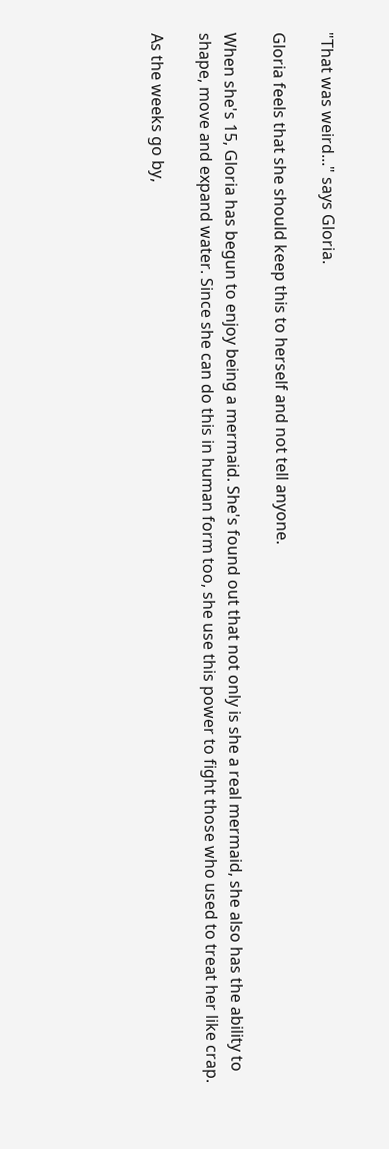"That was weird..." says Gloria.

Gloria feels that she should keep this to herself and not tell anyone.

When she's 15, Gloria has begun to enjoy being a mermaid. She's found out that not only is she a real mermaid, she also has the ability to shape, move and expand water. Since she can do this in human form too, she use this power to fight those who used to treat her like crap.

As the weeks go by,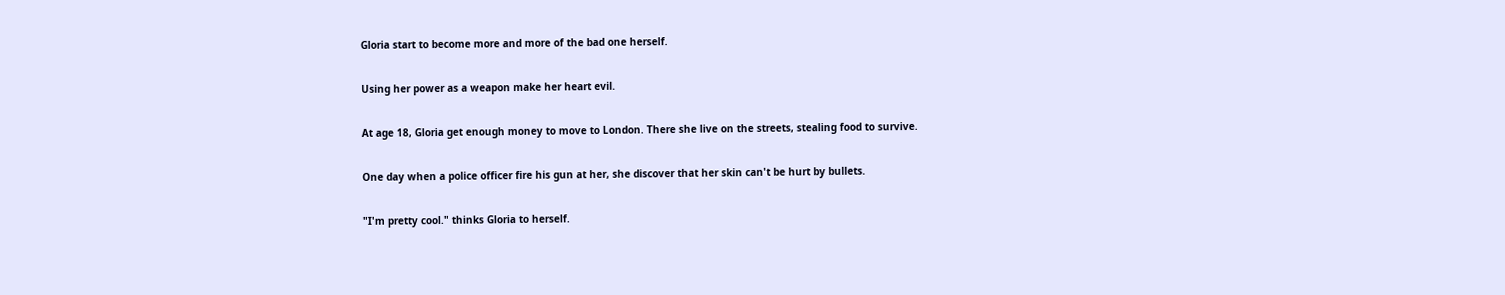Gloria start to become more and more of the bad one herself.

Using her power as a weapon make her heart evil.

At age 18, Gloria get enough money to move to London. There she live on the streets, stealing food to survive.

One day when a police officer fire his gun at her, she discover that her skin can't be hurt by bullets.

"I'm pretty cool." thinks Gloria to herself.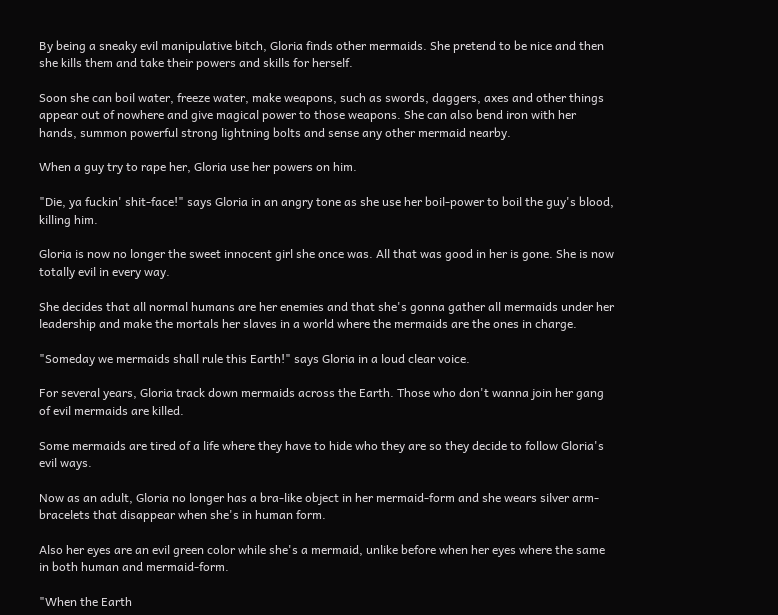By being a sneaky evil manipulative bitch, Gloria finds other mermaids. She pretend to be nice and then she kills them and take their powers and skills for herself.

Soon she can boil water, freeze water, make weapons, such as swords, daggers, axes and other things appear out of nowhere and give magical power to those weapons. She can also bend iron with her hands, summon powerful strong lightning bolts and sense any other mermaid nearby.

When a guy try to rape her, Gloria use her powers on him.

"Die, ya fuckin' shit-face!" says Gloria in an angry tone as she use her boil-power to boil the guy's blood, killing him.

Gloria is now no longer the sweet innocent girl she once was. All that was good in her is gone. She is now totally evil in every way.

She decides that all normal humans are her enemies and that she's gonna gather all mermaids under her leadership and make the mortals her slaves in a world where the mermaids are the ones in charge.

"Someday we mermaids shall rule this Earth!" says Gloria in a loud clear voice.

For several years, Gloria track down mermaids across the Earth. Those who don't wanna join her gang of evil mermaids are killed.

Some mermaids are tired of a life where they have to hide who they are so they decide to follow Gloria's evil ways.

Now as an adult, Gloria no longer has a bra-like object in her mermaid-form and she wears silver arm-bracelets that disappear when she's in human form.

Also her eyes are an evil green color while she's a mermaid, unlike before when her eyes where the same in both human and mermaid-form.

"When the Earth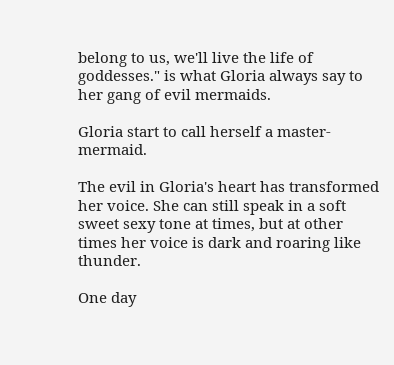belong to us, we'll live the life of goddesses." is what Gloria always say to her gang of evil mermaids.

Gloria start to call herself a master-mermaid.

The evil in Gloria's heart has transformed her voice. She can still speak in a soft sweet sexy tone at times, but at other times her voice is dark and roaring like thunder.

One day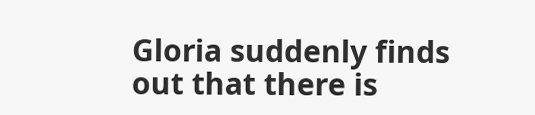Gloria suddenly finds out that there is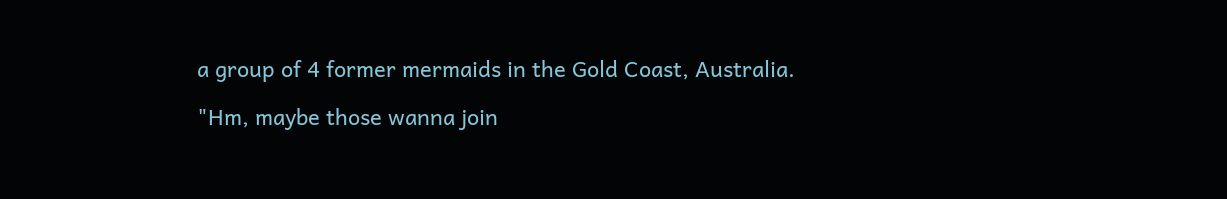a group of 4 former mermaids in the Gold Coast, Australia.

"Hm, maybe those wanna join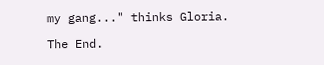my gang..." thinks Gloria.

The End.